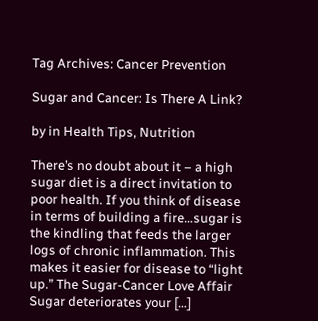Tag Archives: Cancer Prevention

Sugar and Cancer: Is There A Link?

by in Health Tips, Nutrition

There’s no doubt about it – a high sugar diet is a direct invitation to poor health. If you think of disease in terms of building a fire…sugar is the kindling that feeds the larger logs of chronic inflammation. This makes it easier for disease to “light up.” The Sugar-Cancer Love Affair Sugar deteriorates your […]